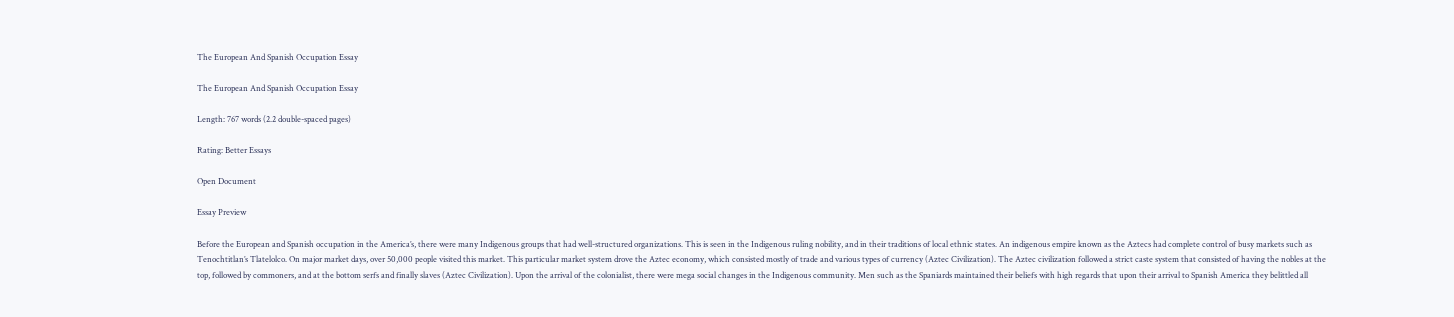The European And Spanish Occupation Essay

The European And Spanish Occupation Essay

Length: 767 words (2.2 double-spaced pages)

Rating: Better Essays

Open Document

Essay Preview

Before the European and Spanish occupation in the America’s, there were many Indigenous groups that had well-structured organizations. This is seen in the Indigenous ruling nobility, and in their traditions of local ethnic states. An indigenous empire known as the Aztecs had complete control of busy markets such as Tenochtitlan’s Tlatelolco. On major market days, over 50,000 people visited this market. This particular market system drove the Aztec economy, which consisted mostly of trade and various types of currency (Aztec Civilization). The Aztec civilization followed a strict caste system that consisted of having the nobles at the top, followed by commoners, and at the bottom serfs and finally slaves (Aztec Civilization). Upon the arrival of the colonialist, there were mega social changes in the Indigenous community. Men such as the Spaniards maintained their beliefs with high regards that upon their arrival to Spanish America they belittled all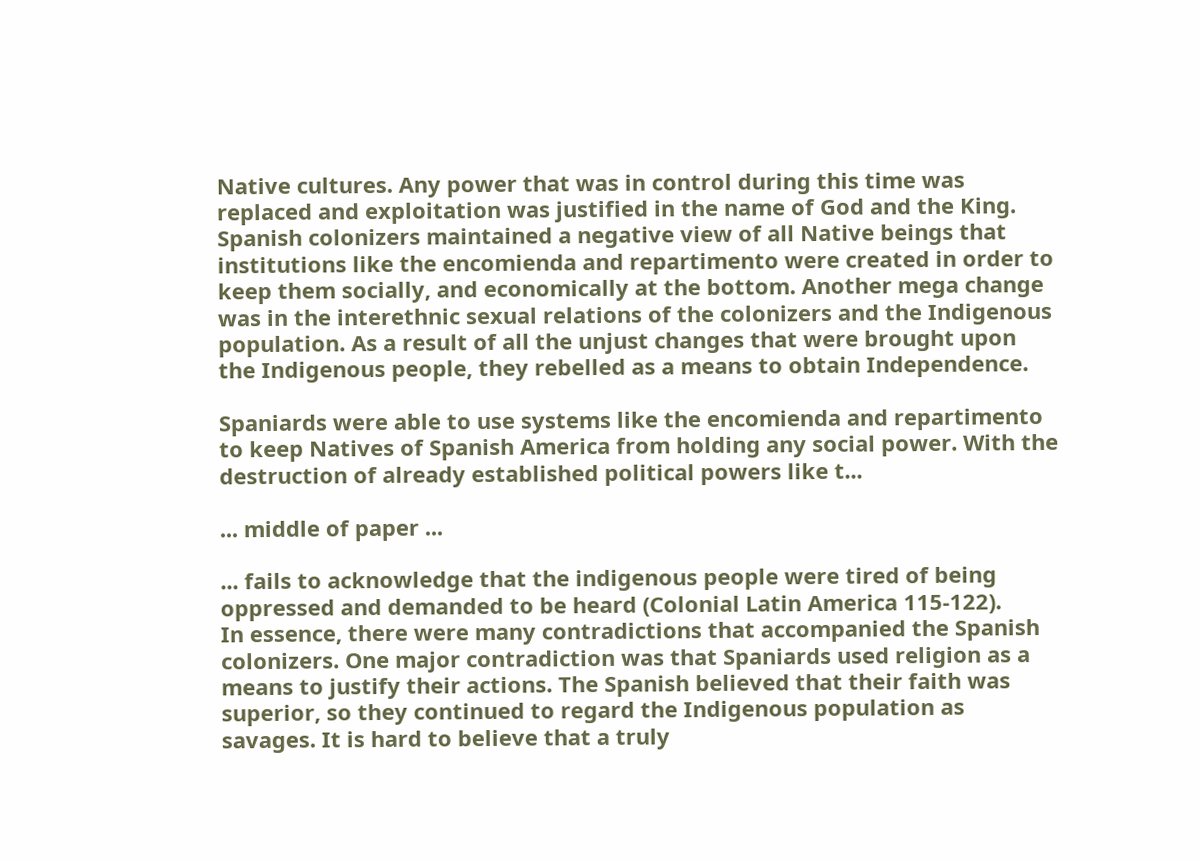Native cultures. Any power that was in control during this time was replaced and exploitation was justified in the name of God and the King. Spanish colonizers maintained a negative view of all Native beings that institutions like the encomienda and repartimento were created in order to keep them socially, and economically at the bottom. Another mega change was in the interethnic sexual relations of the colonizers and the Indigenous population. As a result of all the unjust changes that were brought upon the Indigenous people, they rebelled as a means to obtain Independence.

Spaniards were able to use systems like the encomienda and repartimento to keep Natives of Spanish America from holding any social power. With the destruction of already established political powers like t...

... middle of paper ...

... fails to acknowledge that the indigenous people were tired of being oppressed and demanded to be heard (Colonial Latin America 115-122).
In essence, there were many contradictions that accompanied the Spanish colonizers. One major contradiction was that Spaniards used religion as a means to justify their actions. The Spanish believed that their faith was superior, so they continued to regard the Indigenous population as savages. It is hard to believe that a truly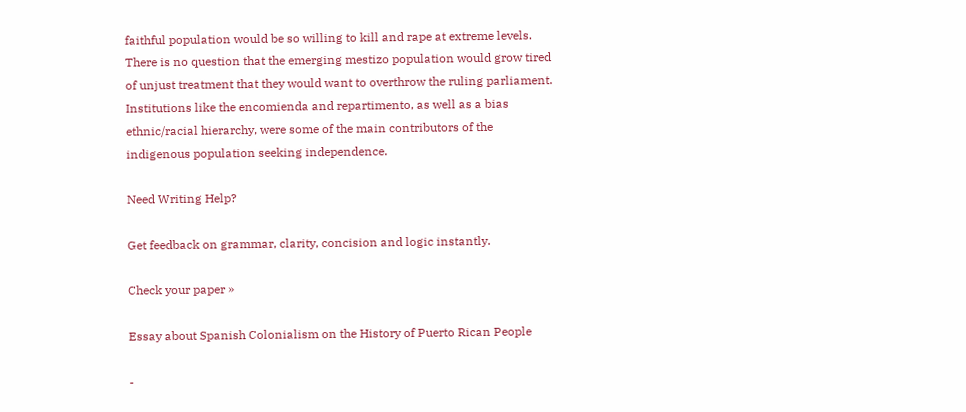faithful population would be so willing to kill and rape at extreme levels. There is no question that the emerging mestizo population would grow tired of unjust treatment that they would want to overthrow the ruling parliament. Institutions like the encomienda and repartimento, as well as a bias ethnic/racial hierarchy, were some of the main contributors of the indigenous population seeking independence.

Need Writing Help?

Get feedback on grammar, clarity, concision and logic instantly.

Check your paper »

Essay about Spanish Colonialism on the History of Puerto Rican People

-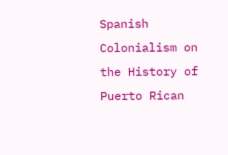Spanish Colonialism on the History of Puerto Rican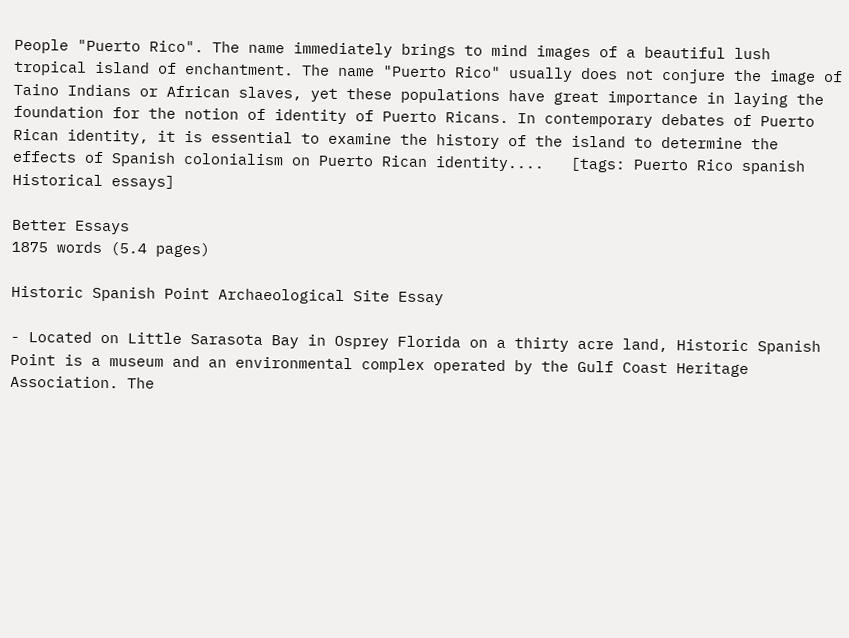People "Puerto Rico". The name immediately brings to mind images of a beautiful lush tropical island of enchantment. The name "Puerto Rico" usually does not conjure the image of Taino Indians or African slaves, yet these populations have great importance in laying the foundation for the notion of identity of Puerto Ricans. In contemporary debates of Puerto Rican identity, it is essential to examine the history of the island to determine the effects of Spanish colonialism on Puerto Rican identity....   [tags: Puerto Rico spanish Historical essays]

Better Essays
1875 words (5.4 pages)

Historic Spanish Point Archaeological Site Essay

- Located on Little Sarasota Bay in Osprey Florida on a thirty acre land, Historic Spanish Point is a museum and an environmental complex operated by the Gulf Coast Heritage Association. The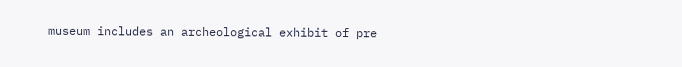museum includes an archeological exhibit of pre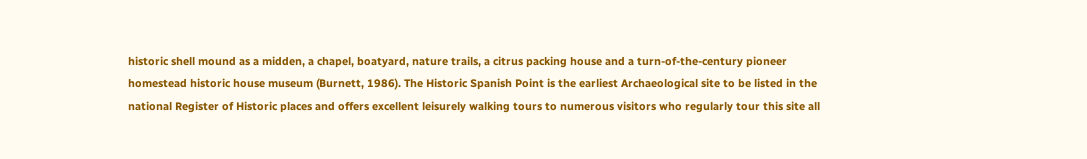historic shell mound as a midden, a chapel, boatyard, nature trails, a citrus packing house and a turn-of-the-century pioneer homestead historic house museum (Burnett, 1986). The Historic Spanish Point is the earliest Archaeological site to be listed in the national Register of Historic places and offers excellent leisurely walking tours to numerous visitors who regularly tour this site all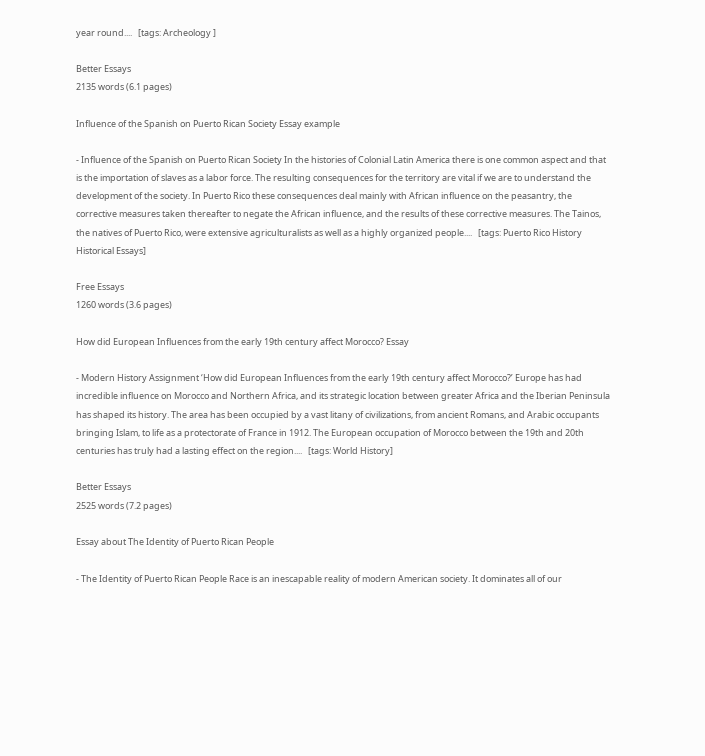year round....   [tags: Archeology ]

Better Essays
2135 words (6.1 pages)

Influence of the Spanish on Puerto Rican Society Essay example

- Influence of the Spanish on Puerto Rican Society In the histories of Colonial Latin America there is one common aspect and that is the importation of slaves as a labor force. The resulting consequences for the territory are vital if we are to understand the development of the society. In Puerto Rico these consequences deal mainly with African influence on the peasantry, the corrective measures taken thereafter to negate the African influence, and the results of these corrective measures. The Tainos, the natives of Puerto Rico, were extensive agriculturalists as well as a highly organized people....   [tags: Puerto Rico History Historical Essays]

Free Essays
1260 words (3.6 pages)

How did European Influences from the early 19th century affect Morocco? Essay

- Modern History Assignment ‘How did European Influences from the early 19th century affect Morocco?’ Europe has had incredible influence on Morocco and Northern Africa, and its strategic location between greater Africa and the Iberian Peninsula has shaped its history. The area has been occupied by a vast litany of civilizations, from ancient Romans, and Arabic occupants bringing Islam, to life as a protectorate of France in 1912. The European occupation of Morocco between the 19th and 20th centuries has truly had a lasting effect on the region....   [tags: World History]

Better Essays
2525 words (7.2 pages)

Essay about The Identity of Puerto Rican People

- The Identity of Puerto Rican People Race is an inescapable reality of modern American society. It dominates all of our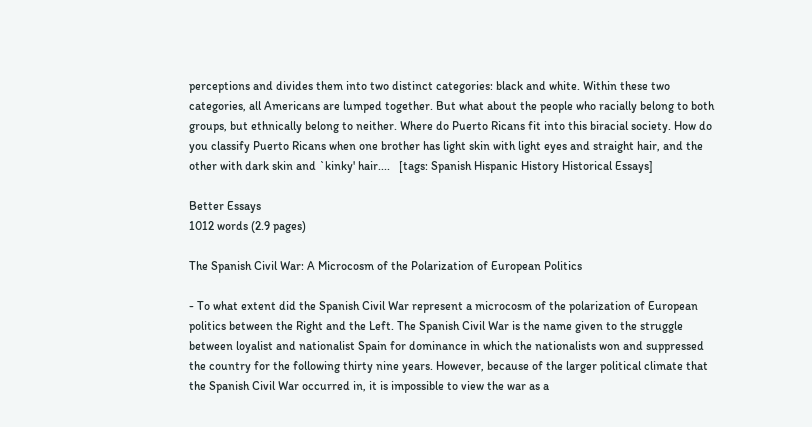perceptions and divides them into two distinct categories: black and white. Within these two categories, all Americans are lumped together. But what about the people who racially belong to both groups, but ethnically belong to neither. Where do Puerto Ricans fit into this biracial society. How do you classify Puerto Ricans when one brother has light skin with light eyes and straight hair, and the other with dark skin and `kinky' hair....   [tags: Spanish Hispanic History Historical Essays]

Better Essays
1012 words (2.9 pages)

The Spanish Civil War: A Microcosm of the Polarization of European Politics

- To what extent did the Spanish Civil War represent a microcosm of the polarization of European politics between the Right and the Left. The Spanish Civil War is the name given to the struggle between loyalist and nationalist Spain for dominance in which the nationalists won and suppressed the country for the following thirty nine years. However, because of the larger political climate that the Spanish Civil War occurred in, it is impossible to view the war as a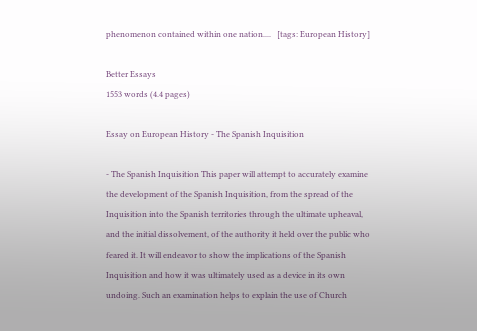phenomenon contained within one nation....   [tags: European History]

Better Essays
1553 words (4.4 pages)

Essay on European History - The Spanish Inquisition

- The Spanish Inquisition This paper will attempt to accurately examine the development of the Spanish Inquisition, from the spread of the Inquisition into the Spanish territories through the ultimate upheaval, and the initial dissolvement, of the authority it held over the public who feared it. It will endeavor to show the implications of the Spanish Inquisition and how it was ultimately used as a device in its own undoing. Such an examination helps to explain the use of Church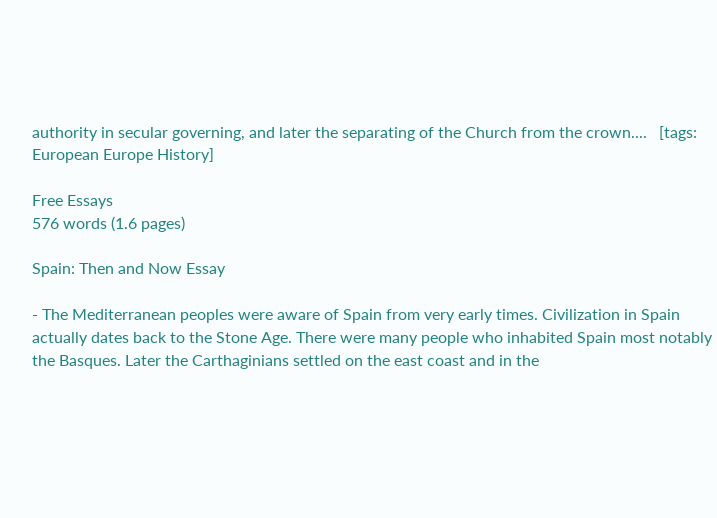authority in secular governing, and later the separating of the Church from the crown....   [tags: European Europe History]

Free Essays
576 words (1.6 pages)

Spain: Then and Now Essay

- The Mediterranean peoples were aware of Spain from very early times. Civilization in Spain actually dates back to the Stone Age. There were many people who inhabited Spain most notably the Basques. Later the Carthaginians settled on the east coast and in the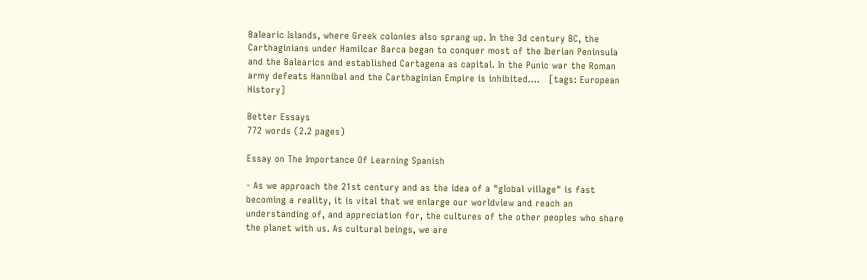Balearic Islands, where Greek colonies also sprang up. In the 3d century BC, the Carthaginians under Hamilcar Barca began to conquer most of the Iberian Peninsula and the Balearics and established Cartagena as capital. In the Punic war the Roman army defeats Hannibal and the Carthaginian Empire is inhibited....   [tags: European History]

Better Essays
772 words (2.2 pages)

Essay on The Importance Of Learning Spanish

- As we approach the 21st century and as the idea of a "global village" is fast becoming a reality, it is vital that we enlarge our worldview and reach an understanding of, and appreciation for, the cultures of the other peoples who share the planet with us. As cultural beings, we are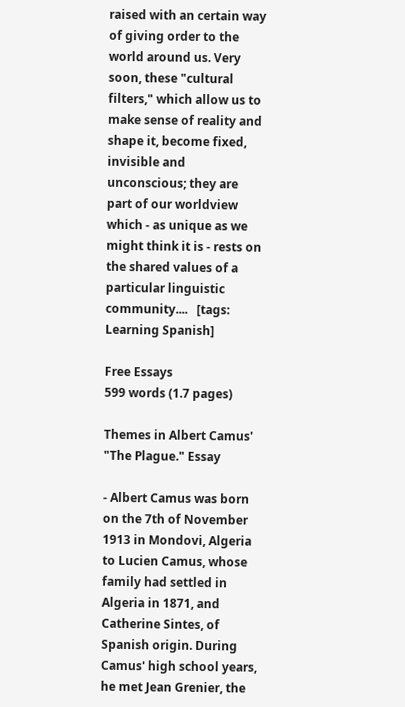raised with an certain way of giving order to the world around us. Very soon, these "cultural filters," which allow us to make sense of reality and shape it, become fixed, invisible and unconscious; they are part of our worldview which - as unique as we might think it is - rests on the shared values of a particular linguistic community....   [tags: Learning Spanish]

Free Essays
599 words (1.7 pages)

Themes in Albert Camus' "The Plague." Essay

- Albert Camus was born on the 7th of November 1913 in Mondovi, Algeria to Lucien Camus, whose family had settled in Algeria in 1871, and Catherine Sintes, of Spanish origin. During Camus' high school years, he met Jean Grenier, the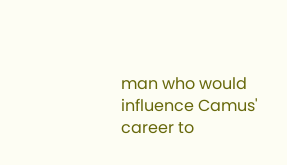man who would influence Camus' career to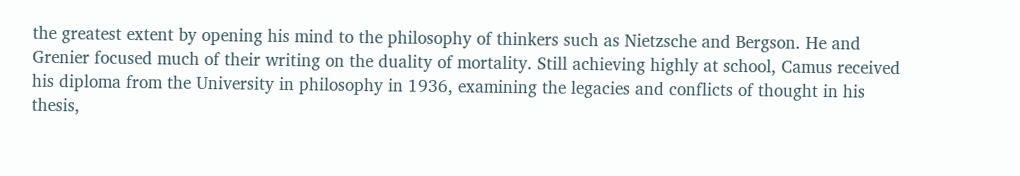the greatest extent by opening his mind to the philosophy of thinkers such as Nietzsche and Bergson. He and Grenier focused much of their writing on the duality of mortality. Still achieving highly at school, Camus received his diploma from the University in philosophy in 1936, examining the legacies and conflicts of thought in his thesis,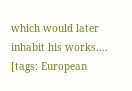which would later inhabit his works....   [tags: European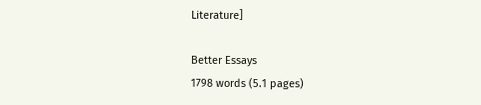Literature]

Better Essays
1798 words (5.1 pages)